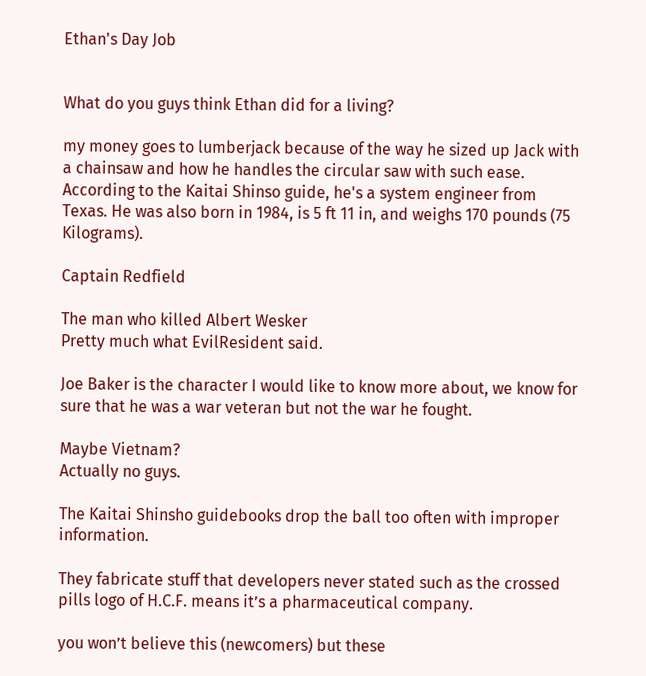Ethan's Day Job


What do you guys think Ethan did for a living?

my money goes to lumberjack because of the way he sized up Jack with a chainsaw and how he handles the circular saw with such ease.
According to the Kaitai Shinso guide, he's a system engineer from Texas. He was also born in 1984, is 5 ft 11 in, and weighs 170 pounds (75 Kilograms).

Captain Redfield

The man who killed Albert Wesker
Pretty much what EvilResident said.

Joe Baker is the character I would like to know more about, we know for sure that he was a war veteran but not the war he fought.

Maybe Vietnam?
Actually no guys.

The Kaitai Shinsho guidebooks drop the ball too often with improper information.

They fabricate stuff that developers never stated such as the crossed pills logo of H.C.F. means it’s a pharmaceutical company.

you won’t believe this (newcomers) but these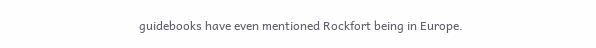guidebooks have even mentioned Rockfort being in Europe.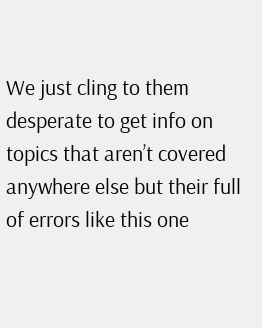We just cling to them desperate to get info on topics that aren’t covered anywhere else but their full of errors like this one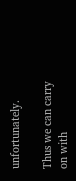unfortunately.

Thus we can carry on with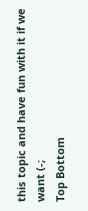this topic and have fun with it if we want (-;
Top Bottom